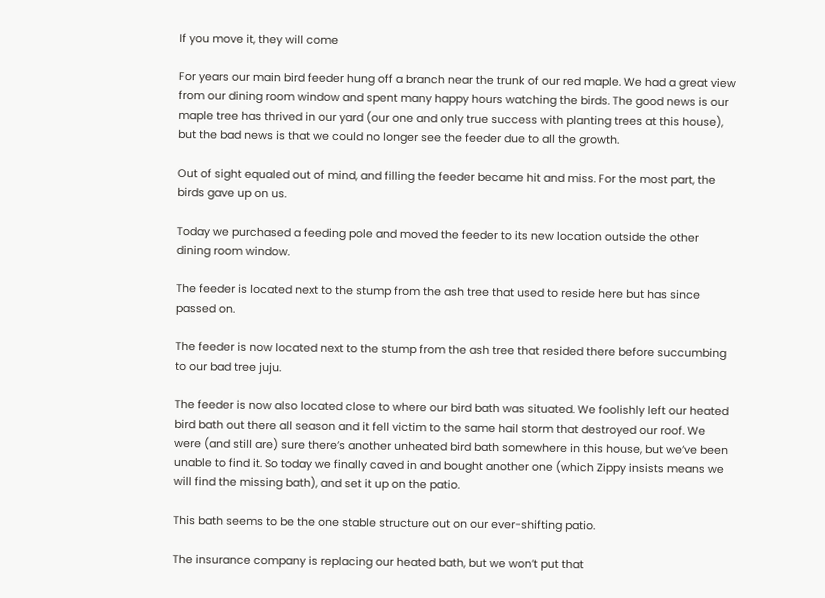If you move it, they will come

For years our main bird feeder hung off a branch near the trunk of our red maple. We had a great view from our dining room window and spent many happy hours watching the birds. The good news is our maple tree has thrived in our yard (our one and only true success with planting trees at this house), but the bad news is that we could no longer see the feeder due to all the growth.

Out of sight equaled out of mind, and filling the feeder became hit and miss. For the most part, the birds gave up on us.

Today we purchased a feeding pole and moved the feeder to its new location outside the other dining room window.

The feeder is located next to the stump from the ash tree that used to reside here but has since passed on.

The feeder is now located next to the stump from the ash tree that resided there before succumbing to our bad tree juju.

The feeder is now also located close to where our bird bath was situated. We foolishly left our heated bird bath out there all season and it fell victim to the same hail storm that destroyed our roof. We were (and still are) sure there’s another unheated bird bath somewhere in this house, but we’ve been unable to find it. So today we finally caved in and bought another one (which Zippy insists means we will find the missing bath), and set it up on the patio.

This bath seems to be the one stable structure out on our ever-shifting patio.

The insurance company is replacing our heated bath, but we won’t put that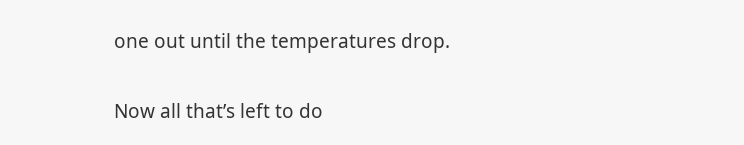one out until the temperatures drop.

Now all that’s left to do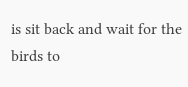is sit back and wait for the birds to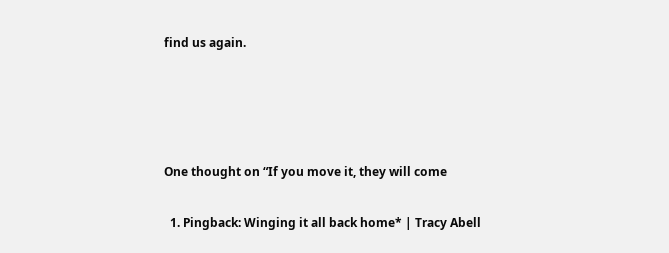find us again.




One thought on “If you move it, they will come

  1. Pingback: Winging it all back home* | Tracy Abell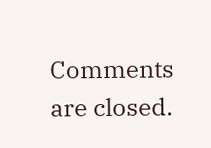Comments are closed.